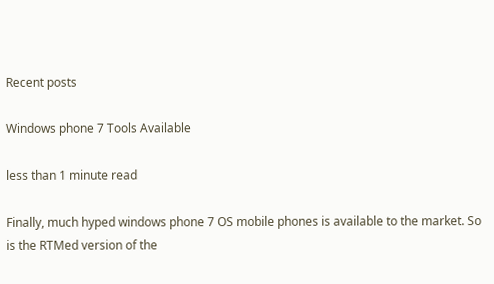Recent posts

Windows phone 7 Tools Available

less than 1 minute read

Finally, much hyped windows phone 7 OS mobile phones is available to the market. So is the RTMed version of the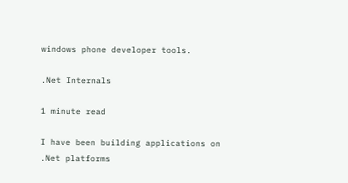windows phone developer tools.

.Net Internals

1 minute read

I have been building applications on .Net platforms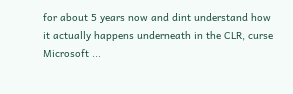for about 5 years now and dint understand how it actually happens underneath in the CLR, curse Microsoft ...